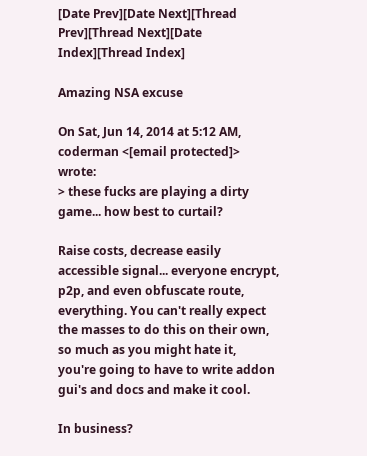[Date Prev][Date Next][Thread Prev][Thread Next][Date Index][Thread Index]

Amazing NSA excuse

On Sat, Jun 14, 2014 at 5:12 AM, coderman <[email protected]> wrote:
> these fucks are playing a dirty game... how best to curtail?

Raise costs, decrease easily accessible signal... everyone encrypt,
p2p, and even obfuscate route, everything. You can't really expect
the masses to do this on their own, so much as you might hate it,
you're going to have to write addon gui's and docs and make it cool.

In business?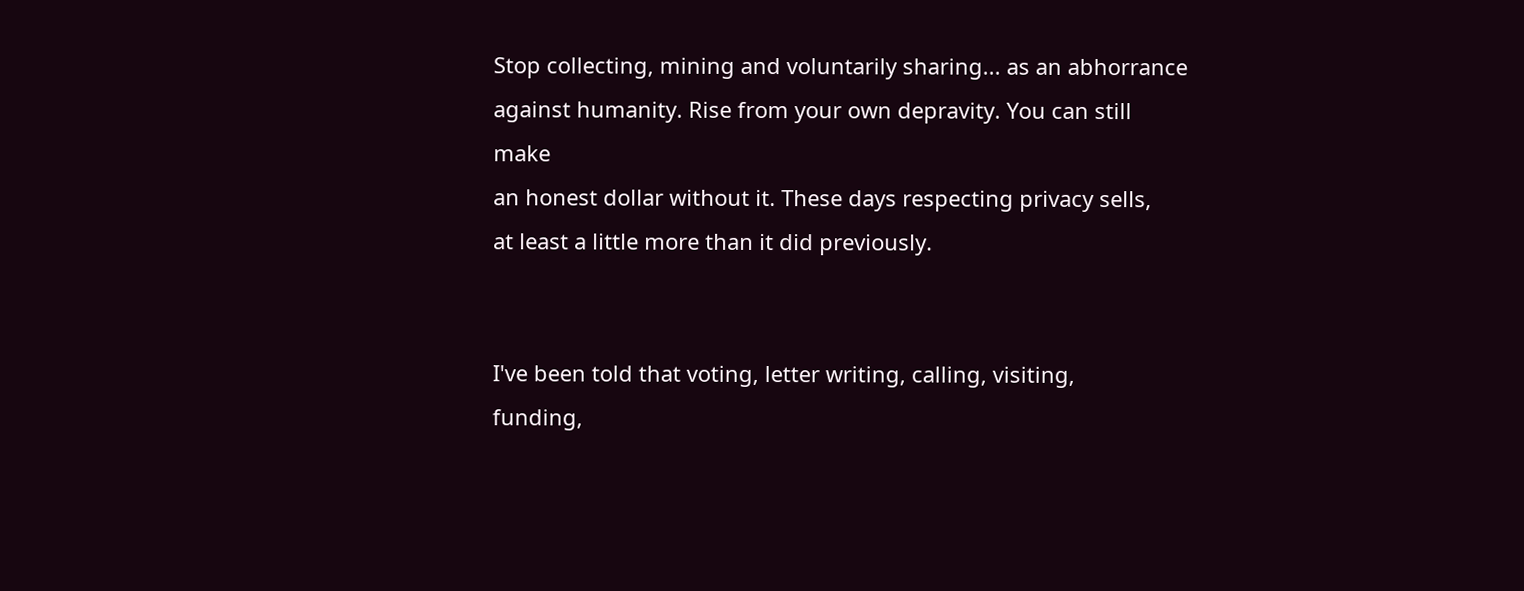Stop collecting, mining and voluntarily sharing... as an abhorrance
against humanity. Rise from your own depravity. You can still make
an honest dollar without it. These days respecting privacy sells,
at least a little more than it did previously.


I've been told that voting, letter writing, calling, visiting,
funding,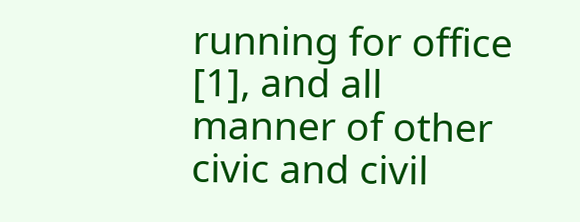running for office [1], and all manner of other civic and civil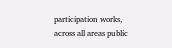participation works, across all areas public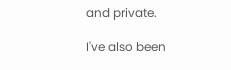and private.

I've also been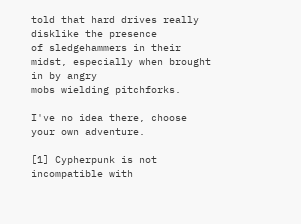told that hard drives really disklike the presence
of sledgehammers in their midst, especially when brought in by angry
mobs wielding pitchforks.

I've no idea there, choose your own adventure.

[1] Cypherpunk is not incompatible with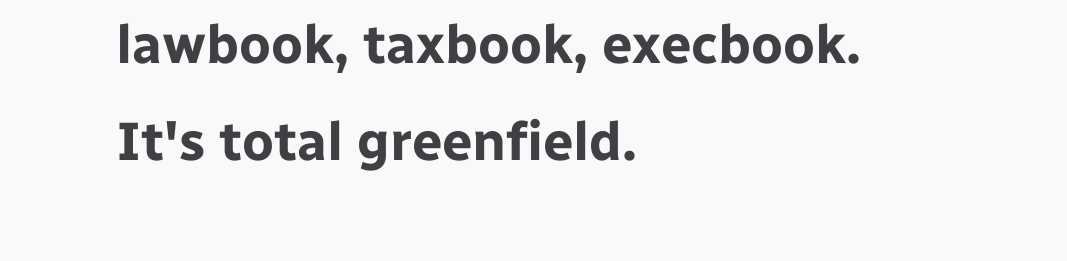lawbook, taxbook, execbook.
It's total greenfield.